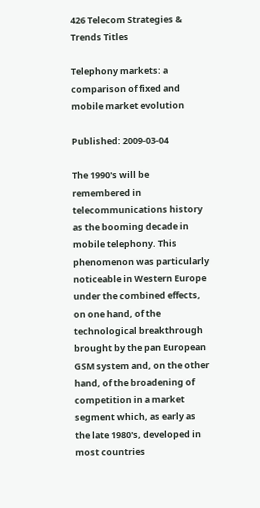426 Telecom Strategies & Trends Titles

Telephony markets: a comparison of fixed and mobile market evolution

Published: 2009-03-04

The 1990's will be remembered in telecommunications history as the booming decade in mobile telephony. This phenomenon was particularly noticeable in Western Europe under the combined effects, on one hand, of the technological breakthrough brought by the pan European GSM system and, on the other hand, of the broadening of competition in a market segment which, as early as the late 1980's, developed in most countries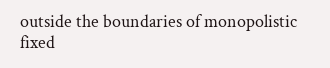outside the boundaries of monopolistic fixed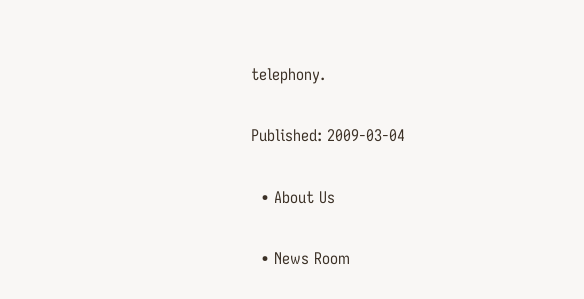telephony.

Published: 2009-03-04

  • About Us

  • News Room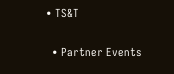• TS&T

  • Partner Events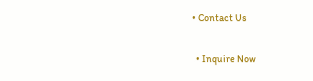• Contact Us

  • Inquire Now